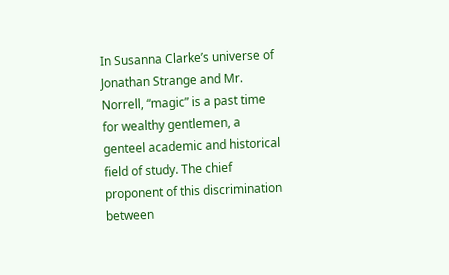In Susanna Clarke’s universe of Jonathan Strange and Mr. Norrell, “magic” is a past time for wealthy gentlemen, a genteel academic and historical field of study. The chief proponent of this discrimination between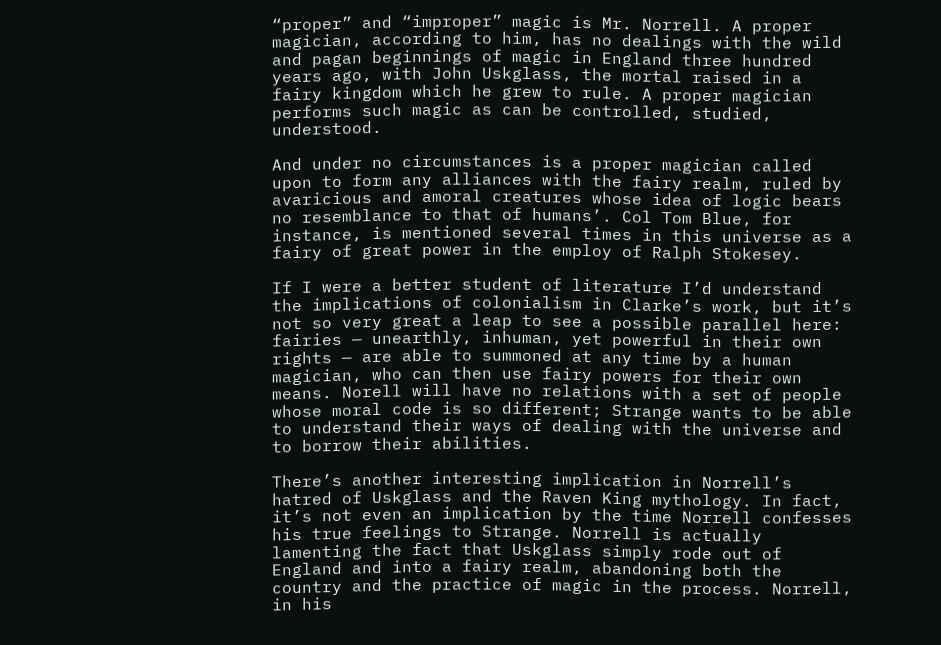“proper” and “improper” magic is Mr. Norrell. A proper magician, according to him, has no dealings with the wild and pagan beginnings of magic in England three hundred years ago, with John Uskglass, the mortal raised in a fairy kingdom which he grew to rule. A proper magician performs such magic as can be controlled, studied, understood.

And under no circumstances is a proper magician called upon to form any alliances with the fairy realm, ruled by avaricious and amoral creatures whose idea of logic bears no resemblance to that of humans’. Col Tom Blue, for instance, is mentioned several times in this universe as a fairy of great power in the employ of Ralph Stokesey.

If I were a better student of literature I’d understand the implications of colonialism in Clarke’s work, but it’s not so very great a leap to see a possible parallel here: fairies — unearthly, inhuman, yet powerful in their own rights — are able to summoned at any time by a human magician, who can then use fairy powers for their own means. Norell will have no relations with a set of people whose moral code is so different; Strange wants to be able to understand their ways of dealing with the universe and to borrow their abilities.

There’s another interesting implication in Norrell’s hatred of Uskglass and the Raven King mythology. In fact, it’s not even an implication by the time Norrell confesses his true feelings to Strange. Norrell is actually lamenting the fact that Uskglass simply rode out of England and into a fairy realm, abandoning both the country and the practice of magic in the process. Norrell, in his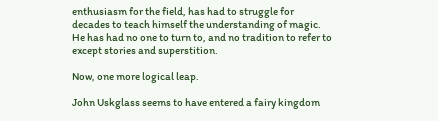enthusiasm for the field, has had to struggle for decades to teach himself the understanding of magic. He has had no one to turn to, and no tradition to refer to except stories and superstition.

Now, one more logical leap.

John Uskglass seems to have entered a fairy kingdom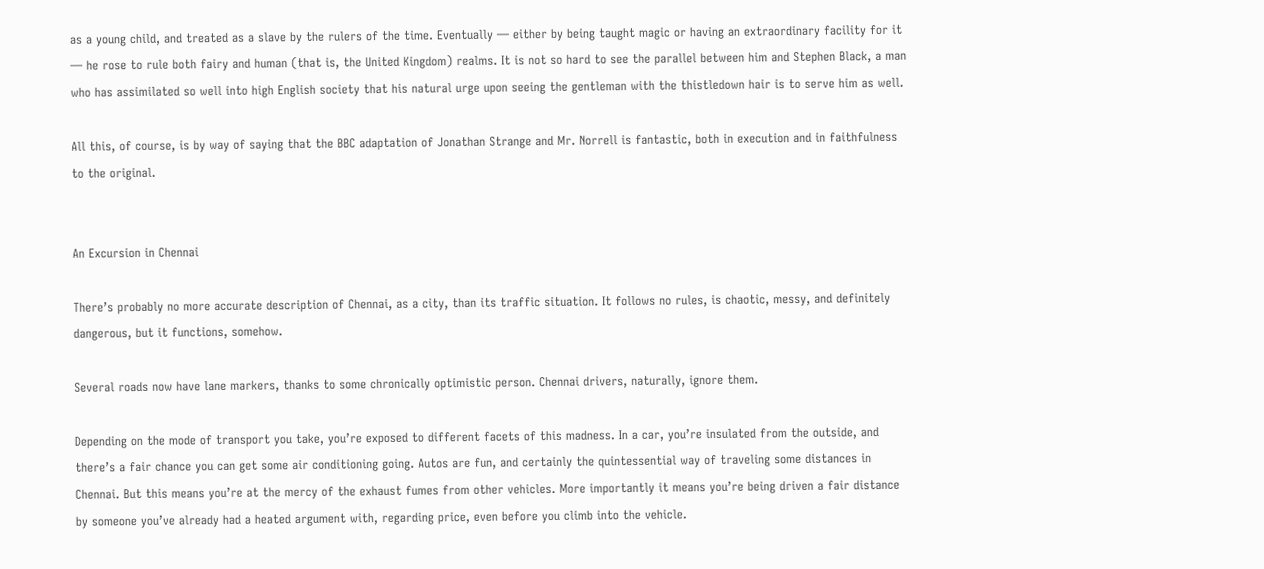as a young child, and treated as a slave by the rulers of the time. Eventually — either by being taught magic or having an extraordinary facility for it — he rose to rule both fairy and human (that is, the United Kingdom) realms. It is not so hard to see the parallel between him and Stephen Black, a man who has assimilated so well into high English society that his natural urge upon seeing the gentleman with the thistledown hair is to serve him as well.

All this, of course, is by way of saying that the BBC adaptation of Jonathan Strange and Mr. Norrell is fantastic, both in execution and in faithfulness to the original.


An Excursion in Chennai

There’s probably no more accurate description of Chennai, as a city, than its traffic situation. It follows no rules, is chaotic, messy, and definitely dangerous, but it functions, somehow.

Several roads now have lane markers, thanks to some chronically optimistic person. Chennai drivers, naturally, ignore them.

Depending on the mode of transport you take, you’re exposed to different facets of this madness. In a car, you’re insulated from the outside, and there’s a fair chance you can get some air conditioning going. Autos are fun, and certainly the quintessential way of traveling some distances in Chennai. But this means you’re at the mercy of the exhaust fumes from other vehicles. More importantly it means you’re being driven a fair distance by someone you’ve already had a heated argument with, regarding price, even before you climb into the vehicle.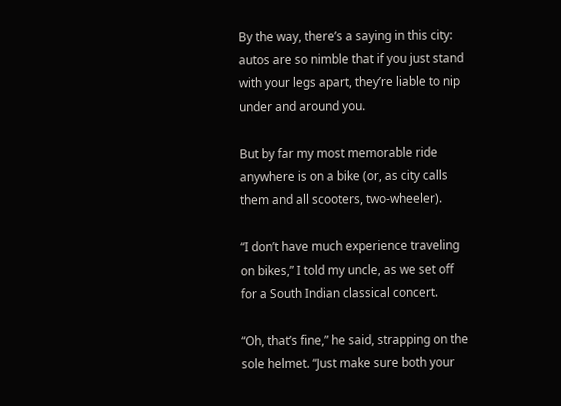By the way, there’s a saying in this city: autos are so nimble that if you just stand with your legs apart, they’re liable to nip under and around you.

But by far my most memorable ride anywhere is on a bike (or, as city calls them and all scooters, two-wheeler).

“I don’t have much experience traveling on bikes,” I told my uncle, as we set off for a South Indian classical concert.

“Oh, that’s fine,” he said, strapping on the sole helmet. “Just make sure both your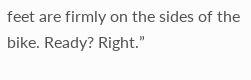feet are firmly on the sides of the bike. Ready? Right.”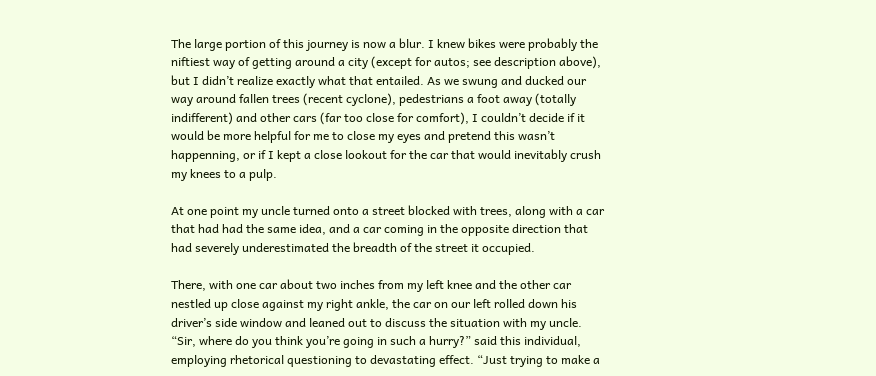The large portion of this journey is now a blur. I knew bikes were probably the niftiest way of getting around a city (except for autos; see description above), but I didn’t realize exactly what that entailed. As we swung and ducked our way around fallen trees (recent cyclone), pedestrians a foot away (totally indifferent) and other cars (far too close for comfort), I couldn’t decide if it would be more helpful for me to close my eyes and pretend this wasn’t happenning, or if I kept a close lookout for the car that would inevitably crush my knees to a pulp.

At one point my uncle turned onto a street blocked with trees, along with a car that had had the same idea, and a car coming in the opposite direction that had severely underestimated the breadth of the street it occupied.

There, with one car about two inches from my left knee and the other car nestled up close against my right ankle, the car on our left rolled down his driver’s side window and leaned out to discuss the situation with my uncle. “Sir, where do you think you’re going in such a hurry?” said this individual, employing rhetorical questioning to devastating effect. “Just trying to make a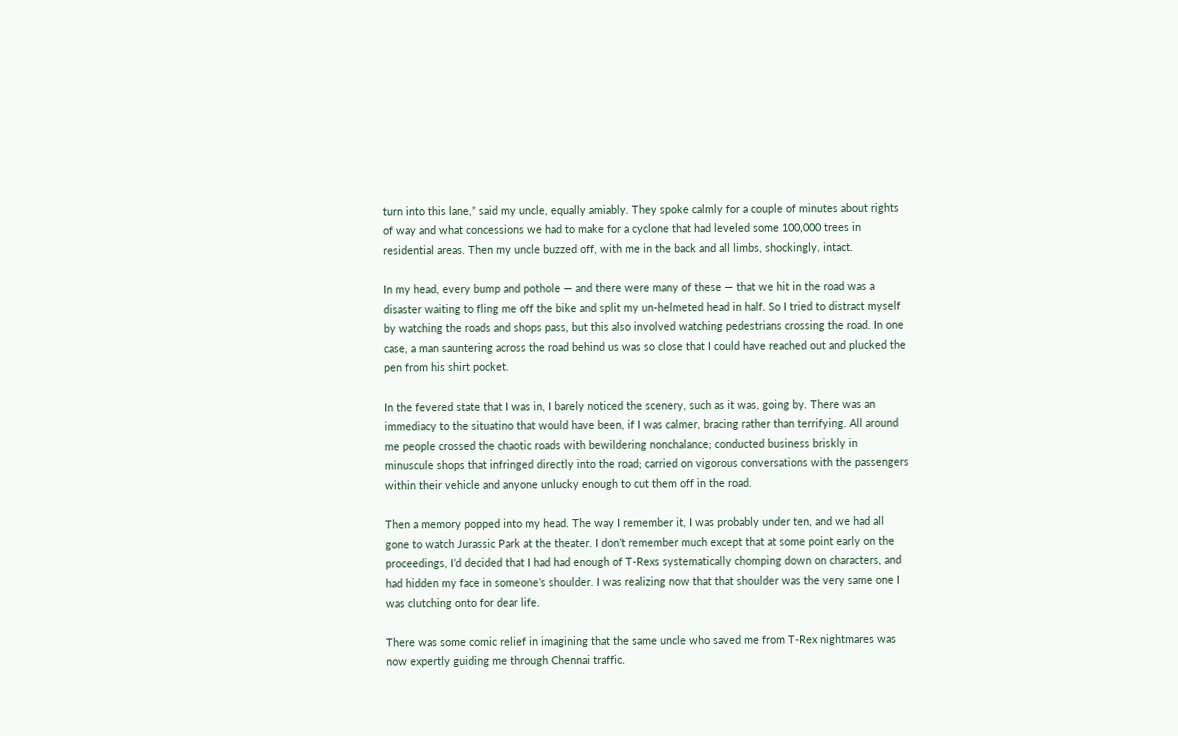turn into this lane,” said my uncle, equally amiably. They spoke calmly for a couple of minutes about rights of way and what concessions we had to make for a cyclone that had leveled some 100,000 trees in residential areas. Then my uncle buzzed off, with me in the back and all limbs, shockingly, intact.

In my head, every bump and pothole — and there were many of these — that we hit in the road was a disaster waiting to fling me off the bike and split my un-helmeted head in half. So I tried to distract myself by watching the roads and shops pass, but this also involved watching pedestrians crossing the road. In one case, a man sauntering across the road behind us was so close that I could have reached out and plucked the pen from his shirt pocket.

In the fevered state that I was in, I barely noticed the scenery, such as it was, going by. There was an immediacy to the situatino that would have been, if I was calmer, bracing rather than terrifying. All around me people crossed the chaotic roads with bewildering nonchalance; conducted business briskly in minuscule shops that infringed directly into the road; carried on vigorous conversations with the passengers within their vehicle and anyone unlucky enough to cut them off in the road.

Then a memory popped into my head. The way I remember it, I was probably under ten, and we had all gone to watch Jurassic Park at the theater. I don’t remember much except that at some point early on the proceedings, I’d decided that I had had enough of T-Rexs systematically chomping down on characters, and had hidden my face in someone’s shoulder. I was realizing now that that shoulder was the very same one I was clutching onto for dear life.

There was some comic relief in imagining that the same uncle who saved me from T-Rex nightmares was now expertly guiding me through Chennai traffic.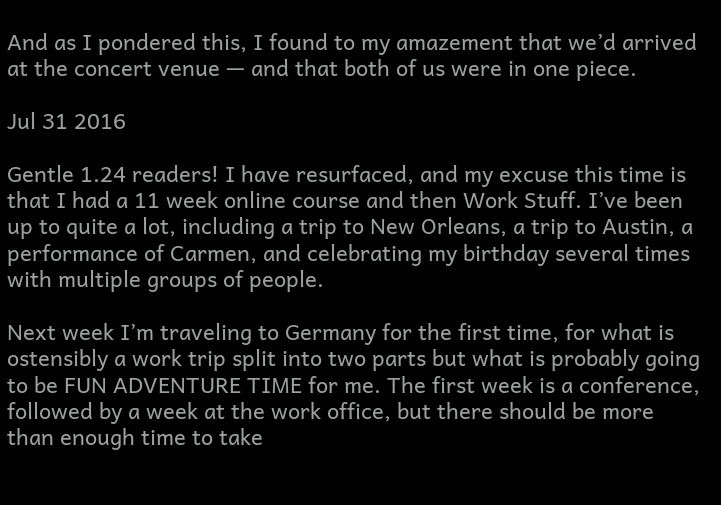And as I pondered this, I found to my amazement that we’d arrived at the concert venue — and that both of us were in one piece.

Jul 31 2016

Gentle 1.24 readers! I have resurfaced, and my excuse this time is that I had a 11 week online course and then Work Stuff. I’ve been up to quite a lot, including a trip to New Orleans, a trip to Austin, a performance of Carmen, and celebrating my birthday several times with multiple groups of people.

Next week I’m traveling to Germany for the first time, for what is ostensibly a work trip split into two parts but what is probably going to be FUN ADVENTURE TIME for me. The first week is a conference, followed by a week at the work office, but there should be more than enough time to take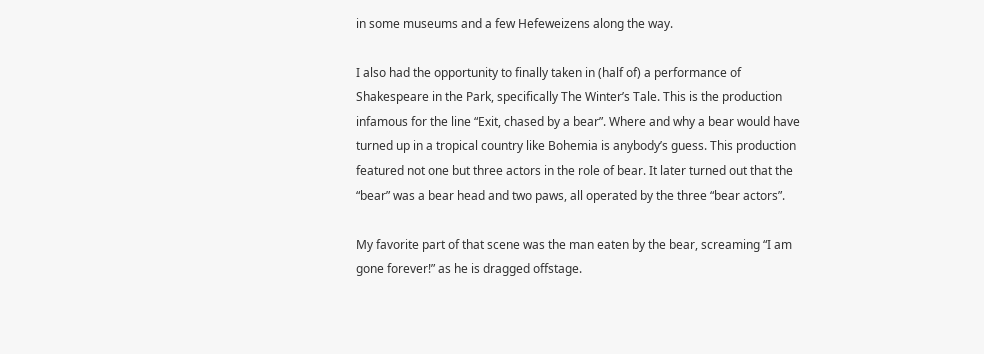in some museums and a few Hefeweizens along the way.

I also had the opportunity to finally taken in (half of) a performance of Shakespeare in the Park, specifically The Winter’s Tale. This is the production infamous for the line “Exit, chased by a bear”. Where and why a bear would have turned up in a tropical country like Bohemia is anybody’s guess. This production featured not one but three actors in the role of bear. It later turned out that the “bear” was a bear head and two paws, all operated by the three “bear actors”.

My favorite part of that scene was the man eaten by the bear, screaming “I am gone forever!” as he is dragged offstage.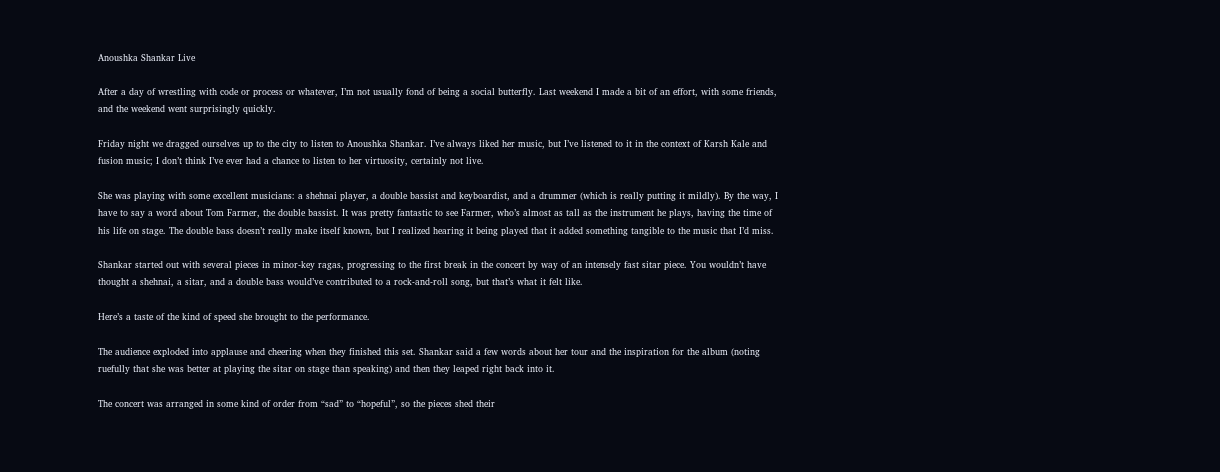Anoushka Shankar Live

After a day of wrestling with code or process or whatever, I’m not usually fond of being a social butterfly. Last weekend I made a bit of an effort, with some friends, and the weekend went surprisingly quickly.

Friday night we dragged ourselves up to the city to listen to Anoushka Shankar. I’ve always liked her music, but I’ve listened to it in the context of Karsh Kale and fusion music; I don’t think I’ve ever had a chance to listen to her virtuosity, certainly not live.

She was playing with some excellent musicians: a shehnai player, a double bassist and keyboardist, and a drummer (which is really putting it mildly). By the way, I have to say a word about Tom Farmer, the double bassist. It was pretty fantastic to see Farmer, who’s almost as tall as the instrument he plays, having the time of his life on stage. The double bass doesn’t really make itself known, but I realized hearing it being played that it added something tangible to the music that I’d miss.

Shankar started out with several pieces in minor-key ragas, progressing to the first break in the concert by way of an intensely fast sitar piece. You wouldn’t have thought a shehnai, a sitar, and a double bass would’ve contributed to a rock-and-roll song, but that’s what it felt like.

Here’s a taste of the kind of speed she brought to the performance.

The audience exploded into applause and cheering when they finished this set. Shankar said a few words about her tour and the inspiration for the album (noting ruefully that she was better at playing the sitar on stage than speaking) and then they leaped right back into it.

The concert was arranged in some kind of order from “sad” to “hopeful”, so the pieces shed their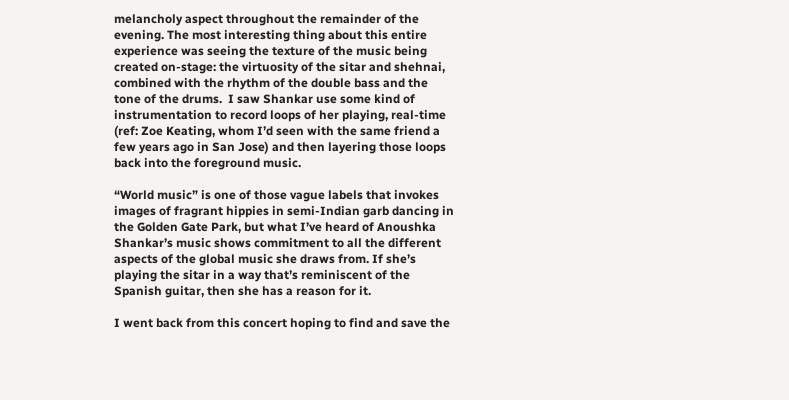melancholy aspect throughout the remainder of the evening. The most interesting thing about this entire experience was seeing the texture of the music being created on-stage: the virtuosity of the sitar and shehnai, combined with the rhythm of the double bass and the tone of the drums.  I saw Shankar use some kind of instrumentation to record loops of her playing, real-time (ref: Zoe Keating, whom I’d seen with the same friend a few years ago in San Jose) and then layering those loops back into the foreground music.

“World music” is one of those vague labels that invokes images of fragrant hippies in semi-Indian garb dancing in the Golden Gate Park, but what I’ve heard of Anoushka Shankar’s music shows commitment to all the different aspects of the global music she draws from. If she’s playing the sitar in a way that’s reminiscent of the Spanish guitar, then she has a reason for it.

I went back from this concert hoping to find and save the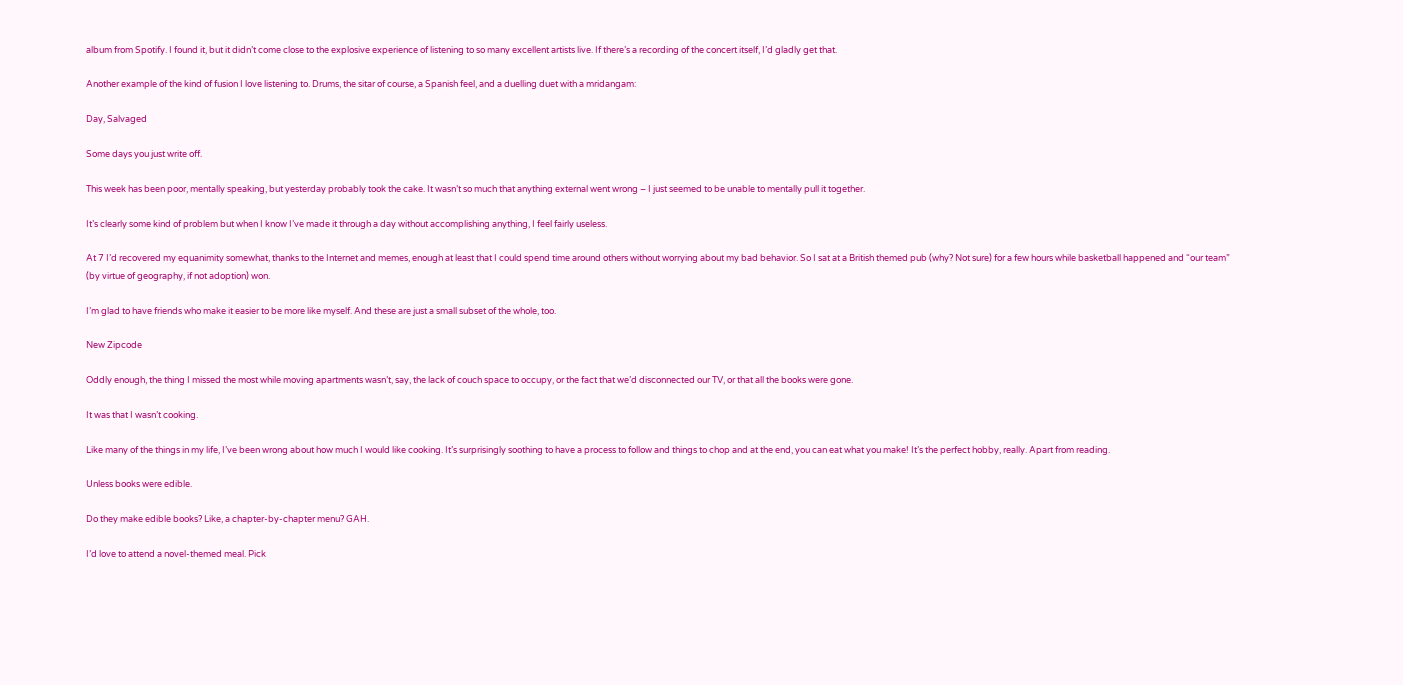album from Spotify. I found it, but it didn’t come close to the explosive experience of listening to so many excellent artists live. If there’s a recording of the concert itself, I’d gladly get that.

Another example of the kind of fusion I love listening to. Drums, the sitar of course, a Spanish feel, and a duelling duet with a mridangam:

Day, Salvaged

Some days you just write off.

This week has been poor, mentally speaking, but yesterday probably took the cake. It wasn’t so much that anything external went wrong – I just seemed to be unable to mentally pull it together.

It’s clearly some kind of problem but when I know I’ve made it through a day without accomplishing anything, I feel fairly useless.

At 7 I’d recovered my equanimity somewhat, thanks to the Internet and memes, enough at least that I could spend time around others without worrying about my bad behavior. So I sat at a British themed pub (why? Not sure) for a few hours while basketball happened and “our team” (by virtue of geography, if not adoption) won.

I’m glad to have friends who make it easier to be more like myself. And these are just a small subset of the whole, too.

New Zipcode

Oddly enough, the thing I missed the most while moving apartments wasn’t, say, the lack of couch space to occupy, or the fact that we’d disconnected our TV, or that all the books were gone.

It was that I wasn’t cooking.

Like many of the things in my life, I’ve been wrong about how much I would like cooking. It’s surprisingly soothing to have a process to follow and things to chop and at the end, you can eat what you make! It’s the perfect hobby, really. Apart from reading.

Unless books were edible.

Do they make edible books? Like, a chapter-by-chapter menu? GAH.

I’d love to attend a novel-themed meal. Pick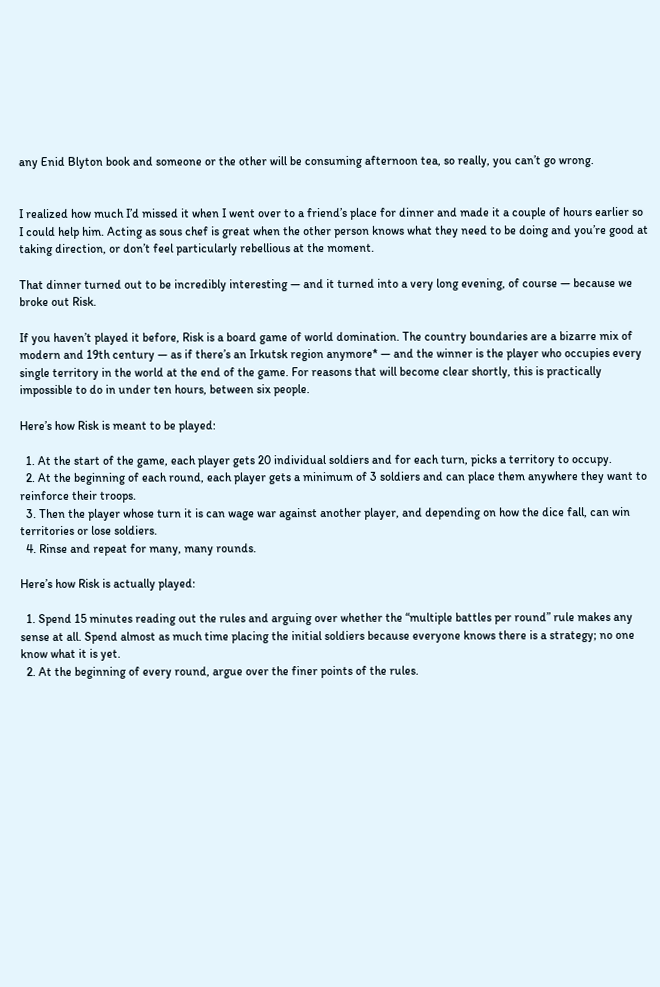any Enid Blyton book and someone or the other will be consuming afternoon tea, so really, you can’t go wrong.


I realized how much I’d missed it when I went over to a friend’s place for dinner and made it a couple of hours earlier so I could help him. Acting as sous chef is great when the other person knows what they need to be doing and you’re good at taking direction, or don’t feel particularly rebellious at the moment.

That dinner turned out to be incredibly interesting — and it turned into a very long evening, of course — because we broke out Risk.

If you haven’t played it before, Risk is a board game of world domination. The country boundaries are a bizarre mix of modern and 19th century — as if there’s an Irkutsk region anymore* — and the winner is the player who occupies every single territory in the world at the end of the game. For reasons that will become clear shortly, this is practically impossible to do in under ten hours, between six people.

Here’s how Risk is meant to be played:

  1. At the start of the game, each player gets 20 individual soldiers and for each turn, picks a territory to occupy.
  2. At the beginning of each round, each player gets a minimum of 3 soldiers and can place them anywhere they want to reinforce their troops.
  3. Then the player whose turn it is can wage war against another player, and depending on how the dice fall, can win territories or lose soldiers.
  4. Rinse and repeat for many, many rounds.

Here’s how Risk is actually played:

  1. Spend 15 minutes reading out the rules and arguing over whether the “multiple battles per round” rule makes any sense at all. Spend almost as much time placing the initial soldiers because everyone knows there is a strategy; no one know what it is yet.
  2. At the beginning of every round, argue over the finer points of the rules.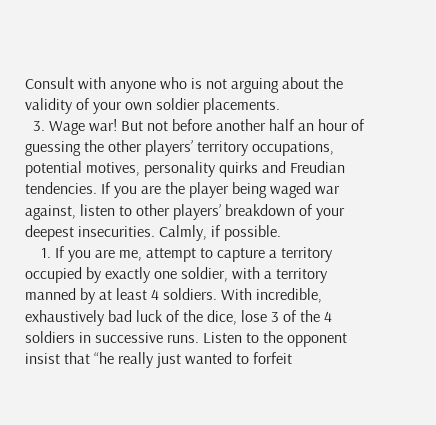Consult with anyone who is not arguing about the validity of your own soldier placements.
  3. Wage war! But not before another half an hour of guessing the other players’ territory occupations, potential motives, personality quirks and Freudian tendencies. If you are the player being waged war against, listen to other players’ breakdown of your deepest insecurities. Calmly, if possible.
    1. If you are me, attempt to capture a territory occupied by exactly one soldier, with a territory manned by at least 4 soldiers. With incredible, exhaustively bad luck of the dice, lose 3 of the 4 soldiers in successive runs. Listen to the opponent insist that “he really just wanted to forfeit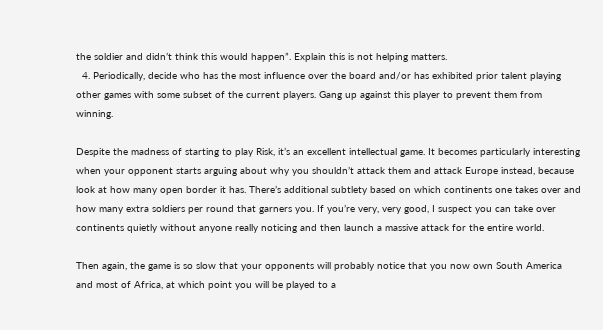the soldier and didn’t think this would happen”. Explain this is not helping matters.
  4. Periodically, decide who has the most influence over the board and/or has exhibited prior talent playing other games with some subset of the current players. Gang up against this player to prevent them from winning.

Despite the madness of starting to play Risk, it’s an excellent intellectual game. It becomes particularly interesting when your opponent starts arguing about why you shouldn’t attack them and attack Europe instead, because look at how many open border it has. There’s additional subtlety based on which continents one takes over and how many extra soldiers per round that garners you. If you’re very, very good, I suspect you can take over continents quietly without anyone really noticing and then launch a massive attack for the entire world.

Then again, the game is so slow that your opponents will probably notice that you now own South America and most of Africa, at which point you will be played to a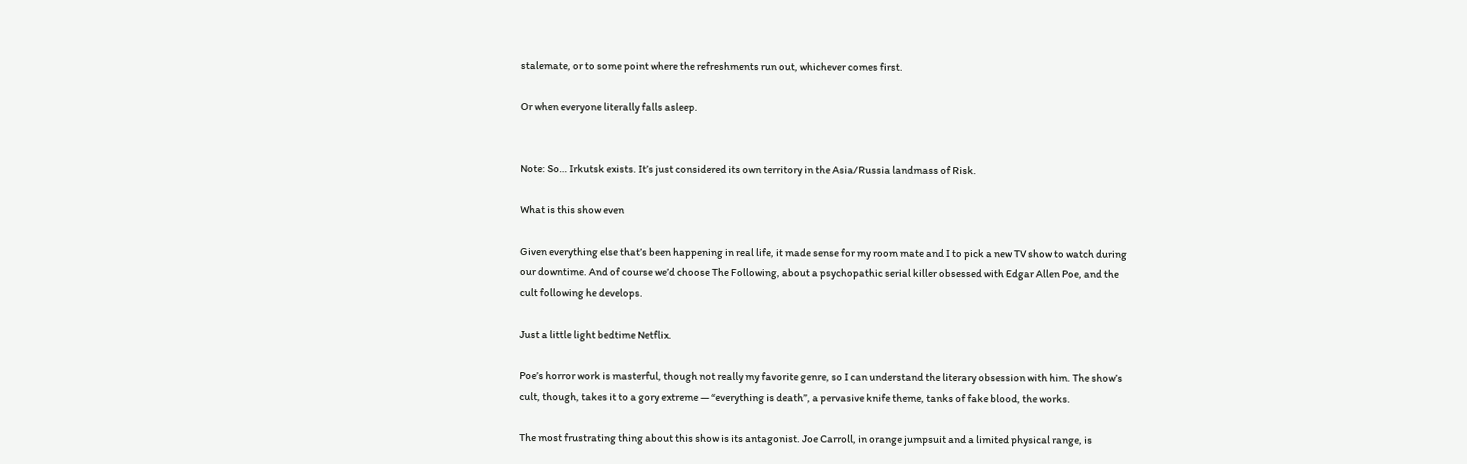stalemate, or to some point where the refreshments run out, whichever comes first.

Or when everyone literally falls asleep.


Note: So… Irkutsk exists. It’s just considered its own territory in the Asia/Russia landmass of Risk.

What is this show even

Given everything else that’s been happening in real life, it made sense for my room mate and I to pick a new TV show to watch during our downtime. And of course we’d choose The Following, about a psychopathic serial killer obsessed with Edgar Allen Poe, and the cult following he develops.

Just a little light bedtime Netflix.

Poe’s horror work is masterful, though not really my favorite genre, so I can understand the literary obsession with him. The show’s cult, though, takes it to a gory extreme — “everything is death”, a pervasive knife theme, tanks of fake blood, the works.

The most frustrating thing about this show is its antagonist. Joe Carroll, in orange jumpsuit and a limited physical range, is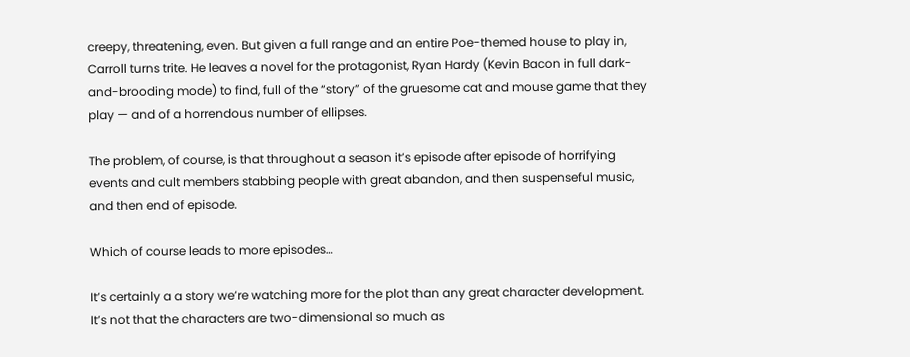creepy, threatening, even. But given a full range and an entire Poe-themed house to play in, Carroll turns trite. He leaves a novel for the protagonist, Ryan Hardy (Kevin Bacon in full dark-and-brooding mode) to find, full of the “story” of the gruesome cat and mouse game that they play — and of a horrendous number of ellipses.

The problem, of course, is that throughout a season it’s episode after episode of horrifying events and cult members stabbing people with great abandon, and then suspenseful music, and then end of episode.

Which of course leads to more episodes…

It’s certainly a a story we’re watching more for the plot than any great character development. It’s not that the characters are two-dimensional so much as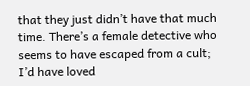that they just didn’t have that much time. There’s a female detective who seems to have escaped from a cult; I’d have loved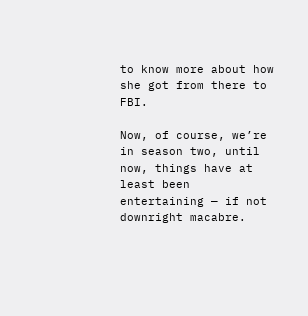to know more about how she got from there to FBI.

Now, of course, we’re in season two, until now, things have at least been entertaining — if not downright macabre.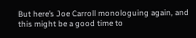But here’s Joe Carroll monologuing again, and this might be a good time to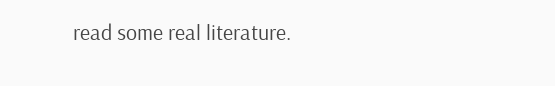read some real literature.